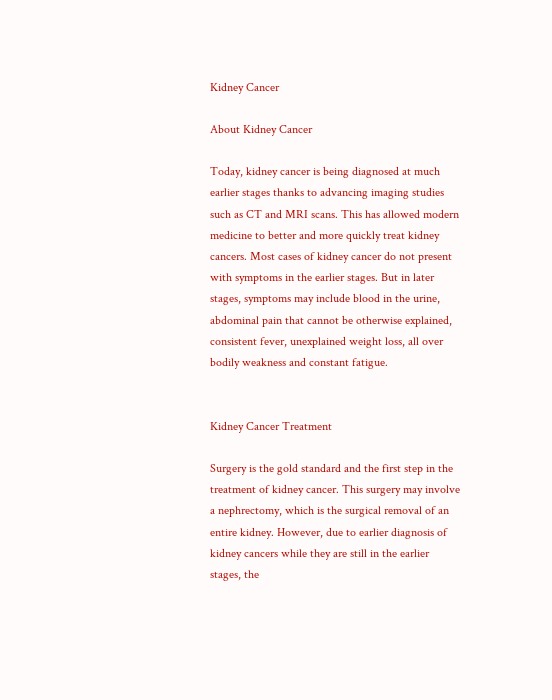Kidney Cancer

About Kidney Cancer

Today, kidney cancer is being diagnosed at much earlier stages thanks to advancing imaging studies such as CT and MRI scans. This has allowed modern medicine to better and more quickly treat kidney cancers. Most cases of kidney cancer do not present with symptoms in the earlier stages. But in later stages, symptoms may include blood in the urine, abdominal pain that cannot be otherwise explained, consistent fever, unexplained weight loss, all over bodily weakness and constant fatigue.


Kidney Cancer Treatment

Surgery is the gold standard and the first step in the treatment of kidney cancer. This surgery may involve a nephrectomy, which is the surgical removal of an entire kidney. However, due to earlier diagnosis of kidney cancers while they are still in the earlier stages, the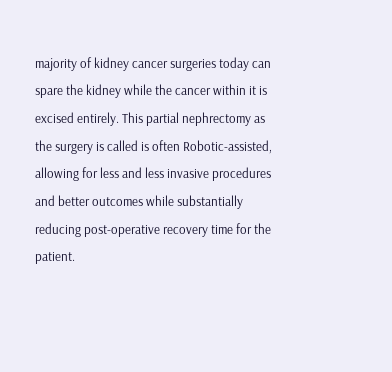majority of kidney cancer surgeries today can spare the kidney while the cancer within it is excised entirely. This partial nephrectomy as the surgery is called is often Robotic-assisted, allowing for less and less invasive procedures and better outcomes while substantially reducing post-operative recovery time for the patient.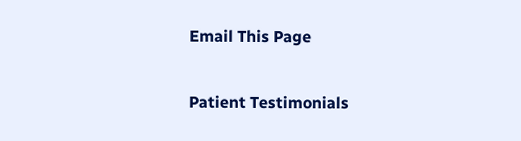Email This Page

Patient Testimonials